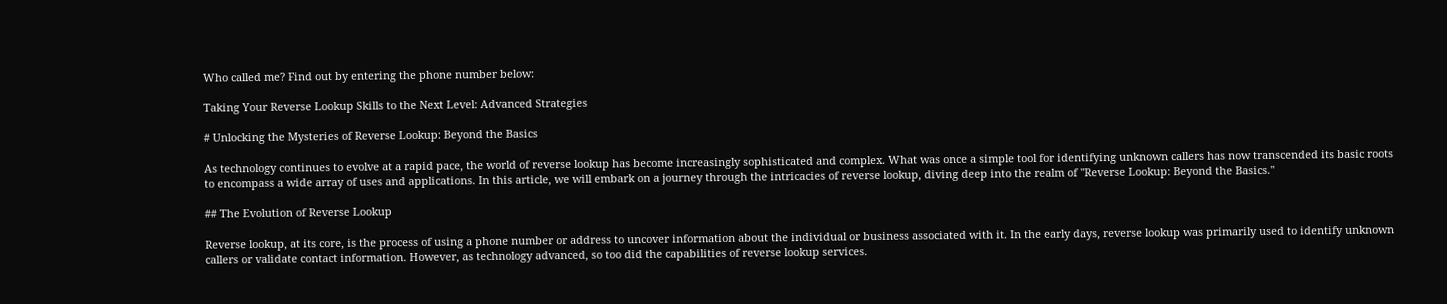Who called me? Find out by entering the phone number below:

Taking Your Reverse Lookup Skills to the Next Level: Advanced Strategies

# Unlocking the Mysteries of Reverse Lookup: Beyond the Basics

As technology continues to evolve at a rapid pace, the world of reverse lookup has become increasingly sophisticated and complex. What was once a simple tool for identifying unknown callers has now transcended its basic roots to encompass a wide array of uses and applications. In this article, we will embark on a journey through the intricacies of reverse lookup, diving deep into the realm of "Reverse Lookup: Beyond the Basics."

## The Evolution of Reverse Lookup

Reverse lookup, at its core, is the process of using a phone number or address to uncover information about the individual or business associated with it. In the early days, reverse lookup was primarily used to identify unknown callers or validate contact information. However, as technology advanced, so too did the capabilities of reverse lookup services.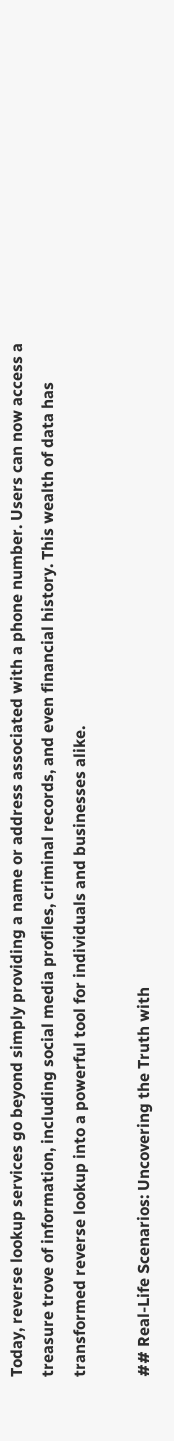Today, reverse lookup services go beyond simply providing a name or address associated with a phone number. Users can now access a treasure trove of information, including social media profiles, criminal records, and even financial history. This wealth of data has transformed reverse lookup into a powerful tool for individuals and businesses alike.

## Real-Life Scenarios: Uncovering the Truth with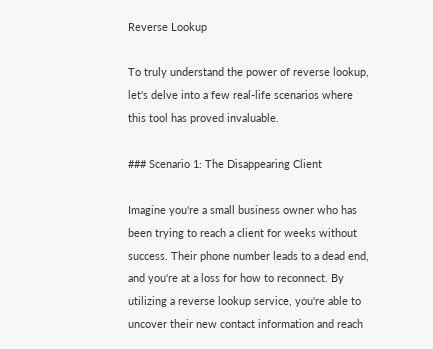Reverse Lookup

To truly understand the power of reverse lookup, let's delve into a few real-life scenarios where this tool has proved invaluable.

### Scenario 1: The Disappearing Client

Imagine you're a small business owner who has been trying to reach a client for weeks without success. Their phone number leads to a dead end, and you're at a loss for how to reconnect. By utilizing a reverse lookup service, you're able to uncover their new contact information and reach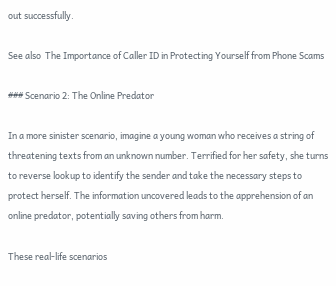out successfully.

See also  The Importance of Caller ID in Protecting Yourself from Phone Scams

### Scenario 2: The Online Predator

In a more sinister scenario, imagine a young woman who receives a string of threatening texts from an unknown number. Terrified for her safety, she turns to reverse lookup to identify the sender and take the necessary steps to protect herself. The information uncovered leads to the apprehension of an online predator, potentially saving others from harm.

These real-life scenarios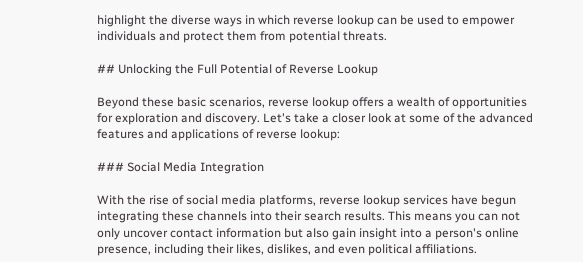highlight the diverse ways in which reverse lookup can be used to empower individuals and protect them from potential threats.

## Unlocking the Full Potential of Reverse Lookup

Beyond these basic scenarios, reverse lookup offers a wealth of opportunities for exploration and discovery. Let's take a closer look at some of the advanced features and applications of reverse lookup:

### Social Media Integration

With the rise of social media platforms, reverse lookup services have begun integrating these channels into their search results. This means you can not only uncover contact information but also gain insight into a person's online presence, including their likes, dislikes, and even political affiliations.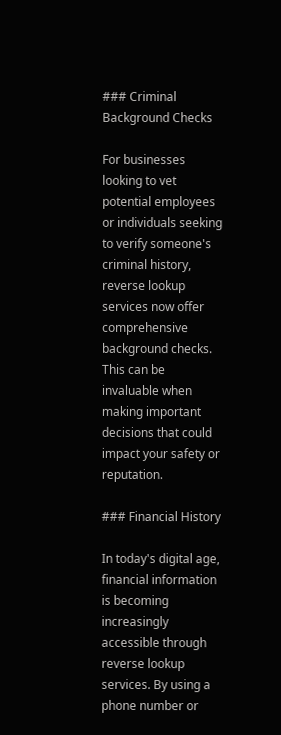### Criminal Background Checks

For businesses looking to vet potential employees or individuals seeking to verify someone's criminal history, reverse lookup services now offer comprehensive background checks. This can be invaluable when making important decisions that could impact your safety or reputation.

### Financial History

In today's digital age, financial information is becoming increasingly accessible through reverse lookup services. By using a phone number or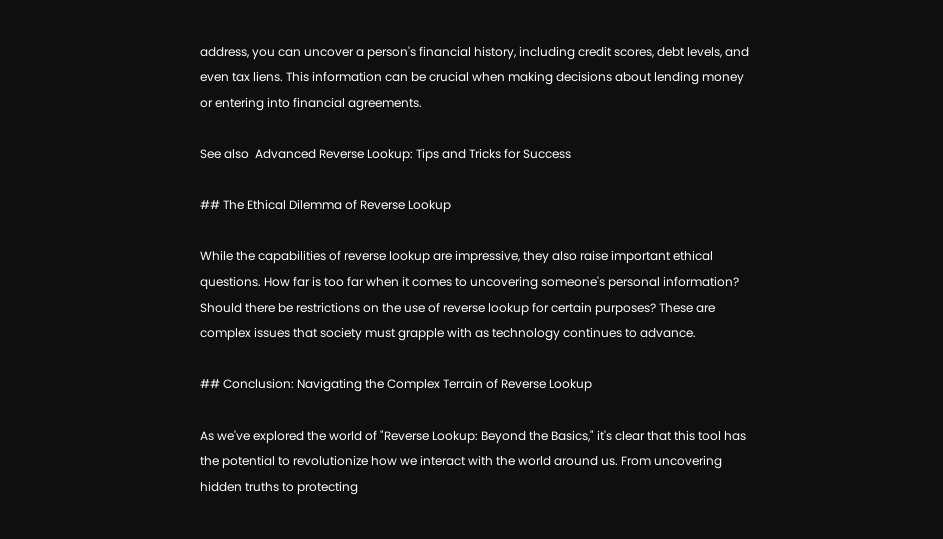address, you can uncover a person's financial history, including credit scores, debt levels, and even tax liens. This information can be crucial when making decisions about lending money or entering into financial agreements.

See also  Advanced Reverse Lookup: Tips and Tricks for Success

## The Ethical Dilemma of Reverse Lookup

While the capabilities of reverse lookup are impressive, they also raise important ethical questions. How far is too far when it comes to uncovering someone's personal information? Should there be restrictions on the use of reverse lookup for certain purposes? These are complex issues that society must grapple with as technology continues to advance.

## Conclusion: Navigating the Complex Terrain of Reverse Lookup

As we've explored the world of "Reverse Lookup: Beyond the Basics," it's clear that this tool has the potential to revolutionize how we interact with the world around us. From uncovering hidden truths to protecting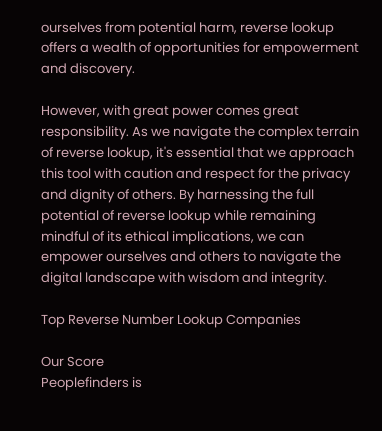ourselves from potential harm, reverse lookup offers a wealth of opportunities for empowerment and discovery.

However, with great power comes great responsibility. As we navigate the complex terrain of reverse lookup, it's essential that we approach this tool with caution and respect for the privacy and dignity of others. By harnessing the full potential of reverse lookup while remaining mindful of its ethical implications, we can empower ourselves and others to navigate the digital landscape with wisdom and integrity.

Top Reverse Number Lookup Companies

Our Score
Peoplefinders is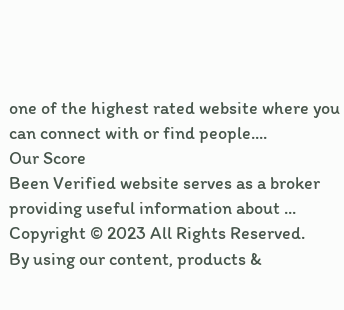one of the highest rated website where you can connect with or find people....
Our Score
Been Verified website serves as a broker providing useful information about ...
Copyright © 2023 All Rights Reserved.
By using our content, products &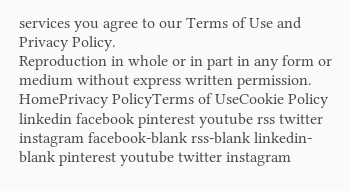services you agree to our Terms of Use and Privacy Policy.
Reproduction in whole or in part in any form or medium without express written permission.
HomePrivacy PolicyTerms of UseCookie Policy
linkedin facebook pinterest youtube rss twitter instagram facebook-blank rss-blank linkedin-blank pinterest youtube twitter instagram